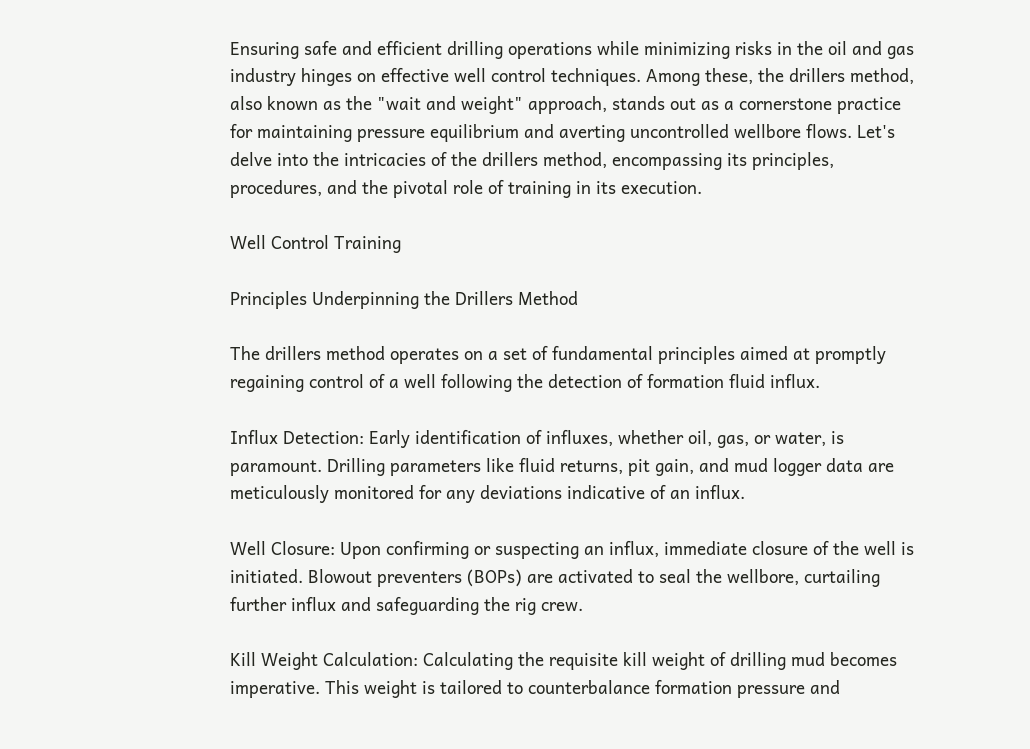Ensuring safe and efficient drilling operations while minimizing risks in the oil and gas industry hinges on effective well control techniques. Among these, the drillers method, also known as the "wait and weight" approach, stands out as a cornerstone practice for maintaining pressure equilibrium and averting uncontrolled wellbore flows. Let's delve into the intricacies of the drillers method, encompassing its principles, procedures, and the pivotal role of training in its execution.

Well Control Training

Principles Underpinning the Drillers Method

The drillers method operates on a set of fundamental principles aimed at promptly regaining control of a well following the detection of formation fluid influx.

Influx Detection: Early identification of influxes, whether oil, gas, or water, is paramount. Drilling parameters like fluid returns, pit gain, and mud logger data are meticulously monitored for any deviations indicative of an influx.

Well Closure: Upon confirming or suspecting an influx, immediate closure of the well is initiated. Blowout preventers (BOPs) are activated to seal the wellbore, curtailing further influx and safeguarding the rig crew.

Kill Weight Calculation: Calculating the requisite kill weight of drilling mud becomes imperative. This weight is tailored to counterbalance formation pressure and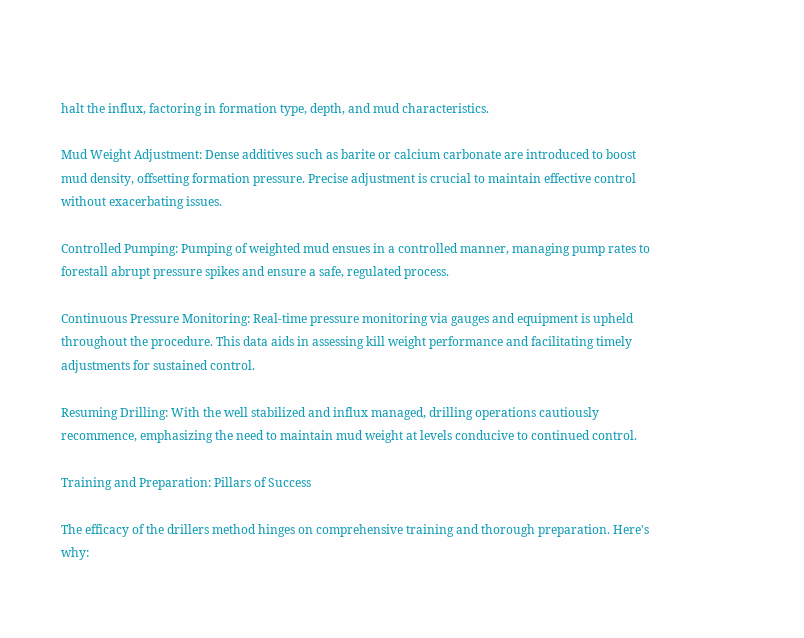halt the influx, factoring in formation type, depth, and mud characteristics.

Mud Weight Adjustment: Dense additives such as barite or calcium carbonate are introduced to boost mud density, offsetting formation pressure. Precise adjustment is crucial to maintain effective control without exacerbating issues.

Controlled Pumping: Pumping of weighted mud ensues in a controlled manner, managing pump rates to forestall abrupt pressure spikes and ensure a safe, regulated process.

Continuous Pressure Monitoring: Real-time pressure monitoring via gauges and equipment is upheld throughout the procedure. This data aids in assessing kill weight performance and facilitating timely adjustments for sustained control.

Resuming Drilling: With the well stabilized and influx managed, drilling operations cautiously recommence, emphasizing the need to maintain mud weight at levels conducive to continued control.

Training and Preparation: Pillars of Success

The efficacy of the drillers method hinges on comprehensive training and thorough preparation. Here's why: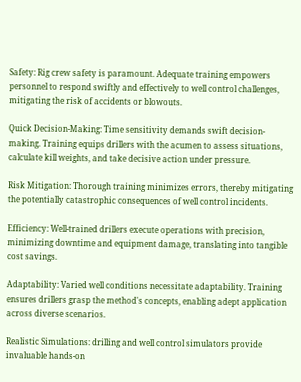Safety: Rig crew safety is paramount. Adequate training empowers personnel to respond swiftly and effectively to well control challenges, mitigating the risk of accidents or blowouts.

Quick Decision-Making: Time sensitivity demands swift decision-making. Training equips drillers with the acumen to assess situations, calculate kill weights, and take decisive action under pressure.

Risk Mitigation: Thorough training minimizes errors, thereby mitigating the potentially catastrophic consequences of well control incidents.

Efficiency: Well-trained drillers execute operations with precision, minimizing downtime and equipment damage, translating into tangible cost savings.

Adaptability: Varied well conditions necessitate adaptability. Training ensures drillers grasp the method's concepts, enabling adept application across diverse scenarios.

Realistic Simulations: drilling and well control simulators provide invaluable hands-on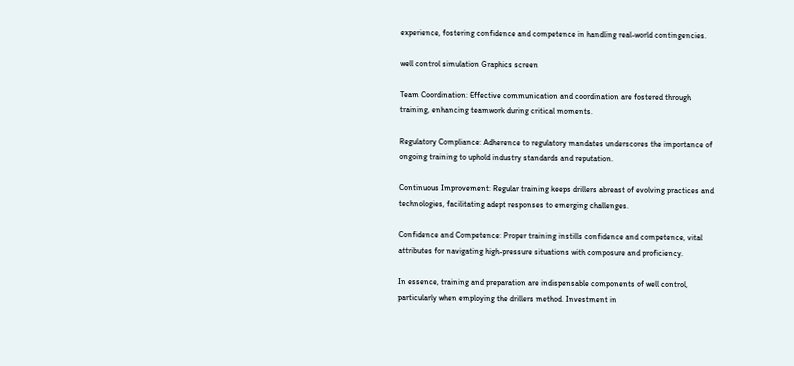experience, fostering confidence and competence in handling real-world contingencies.

well control simulation Graphics screen

Team Coordination: Effective communication and coordination are fostered through training, enhancing teamwork during critical moments.

Regulatory Compliance: Adherence to regulatory mandates underscores the importance of ongoing training to uphold industry standards and reputation.

Continuous Improvement: Regular training keeps drillers abreast of evolving practices and technologies, facilitating adept responses to emerging challenges.

Confidence and Competence: Proper training instills confidence and competence, vital attributes for navigating high-pressure situations with composure and proficiency.

In essence, training and preparation are indispensable components of well control, particularly when employing the drillers method. Investment in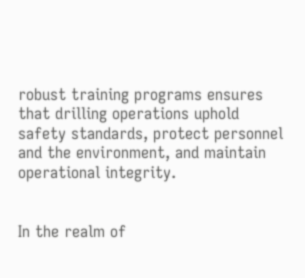robust training programs ensures that drilling operations uphold safety standards, protect personnel and the environment, and maintain operational integrity.


In the realm of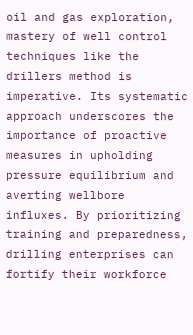oil and gas exploration, mastery of well control techniques like the drillers method is imperative. Its systematic approach underscores the importance of proactive measures in upholding pressure equilibrium and averting wellbore influxes. By prioritizing training and preparedness, drilling enterprises can fortify their workforce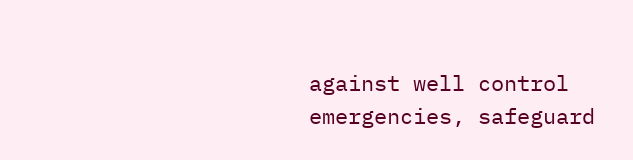against well control emergencies, safeguard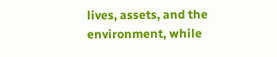lives, assets, and the environment, while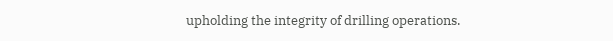upholding the integrity of drilling operations.